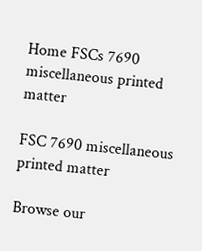Home FSCs 7690 miscellaneous printed matter

FSC 7690 miscellaneous printed matter

Browse our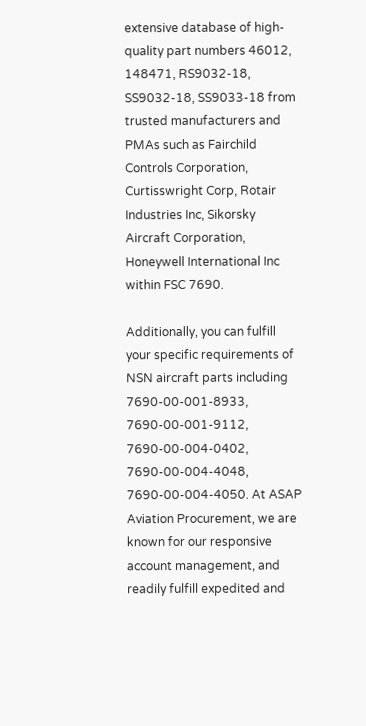extensive database of high-quality part numbers 46012, 148471, RS9032-18, SS9032-18, SS9033-18 from trusted manufacturers and PMAs such as Fairchild Controls Corporation, Curtisswright Corp, Rotair Industries Inc, Sikorsky Aircraft Corporation, Honeywell International Inc within FSC 7690.

Additionally, you can fulfill your specific requirements of NSN aircraft parts including 7690-00-001-8933, 7690-00-001-9112, 7690-00-004-0402, 7690-00-004-4048, 7690-00-004-4050. At ASAP Aviation Procurement, we are known for our responsive account management, and readily fulfill expedited and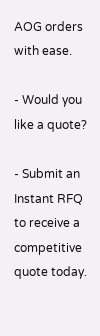AOG orders with ease.

- Would you like a quote?

- Submit an Instant RFQ to receive a competitive quote today.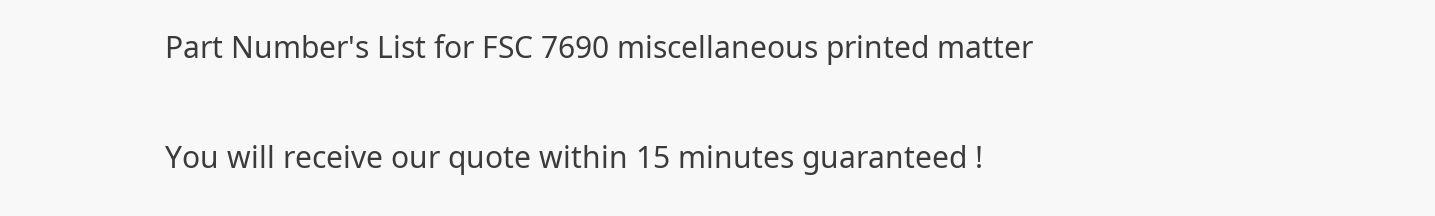Part Number's List for FSC 7690 miscellaneous printed matter


You will receive our quote within 15 minutes guaranteed !